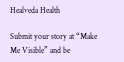Healveda Health

Submit your story at “Make Me Visible” and be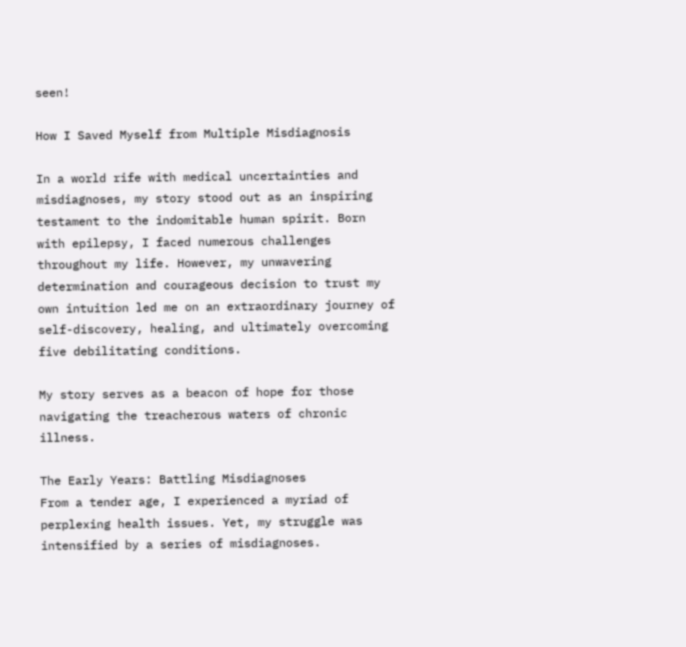seen!

How I Saved Myself from Multiple Misdiagnosis

In a world rife with medical uncertainties and misdiagnoses, my story stood out as an inspiring testament to the indomitable human spirit. Born with epilepsy, I faced numerous challenges throughout my life. However, my unwavering determination and courageous decision to trust my own intuition led me on an extraordinary journey of self-discovery, healing, and ultimately overcoming five debilitating conditions.

My story serves as a beacon of hope for those navigating the treacherous waters of chronic illness.

The Early Years: Battling Misdiagnoses
From a tender age, I experienced a myriad of perplexing health issues. Yet, my struggle was intensified by a series of misdiagnoses.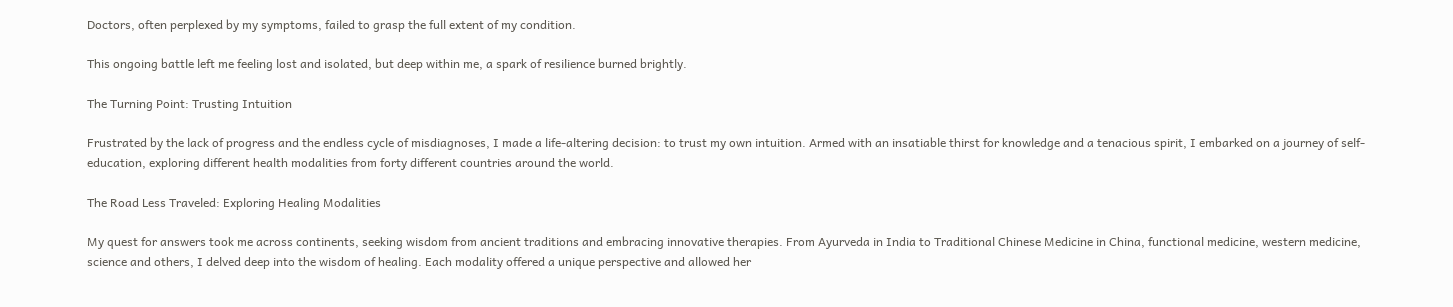Doctors, often perplexed by my symptoms, failed to grasp the full extent of my condition.

This ongoing battle left me feeling lost and isolated, but deep within me, a spark of resilience burned brightly.

The Turning Point: Trusting Intuition

Frustrated by the lack of progress and the endless cycle of misdiagnoses, I made a life-altering decision: to trust my own intuition. Armed with an insatiable thirst for knowledge and a tenacious spirit, I embarked on a journey of self-education, exploring different health modalities from forty different countries around the world.

The Road Less Traveled: Exploring Healing Modalities

My quest for answers took me across continents, seeking wisdom from ancient traditions and embracing innovative therapies. From Ayurveda in India to Traditional Chinese Medicine in China, functional medicine, western medicine, science and others, I delved deep into the wisdom of healing. Each modality offered a unique perspective and allowed her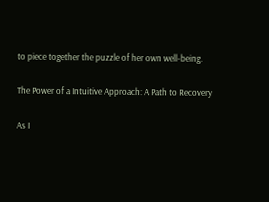to piece together the puzzle of her own well-being.

The Power of a Intuitive Approach: A Path to Recovery

As I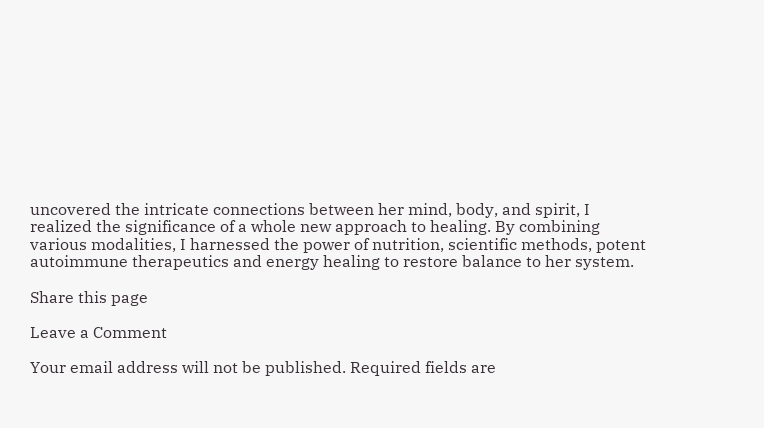uncovered the intricate connections between her mind, body, and spirit, I realized the significance of a whole new approach to healing. By combining various modalities, I harnessed the power of nutrition, scientific methods, potent autoimmune therapeutics and energy healing to restore balance to her system.

Share this page

Leave a Comment

Your email address will not be published. Required fields are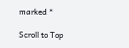marked *

Scroll to Top